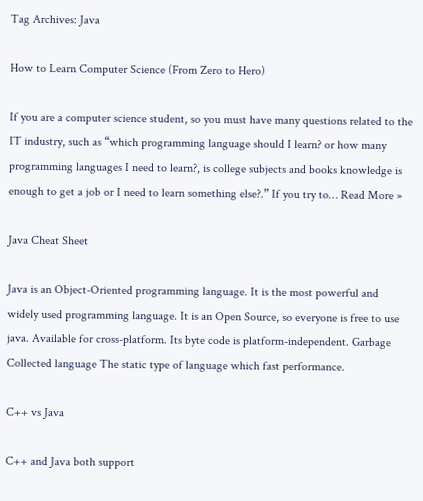Tag Archives: Java

How to Learn Computer Science (From Zero to Hero)

If you are a computer science student, so you must have many questions related to the IT industry, such as “which programming language should I learn? or how many programming languages I need to learn?, is college subjects and books knowledge is enough to get a job or I need to learn something else?.” If you try to… Read More »

Java Cheat Sheet

Java is an Object-Oriented programming language. It is the most powerful and widely used programming language. It is an Open Source, so everyone is free to use java. Available for cross-platform. Its byte code is platform-independent. Garbage Collected language The static type of language which fast performance.

C++ vs Java

C++ and Java both support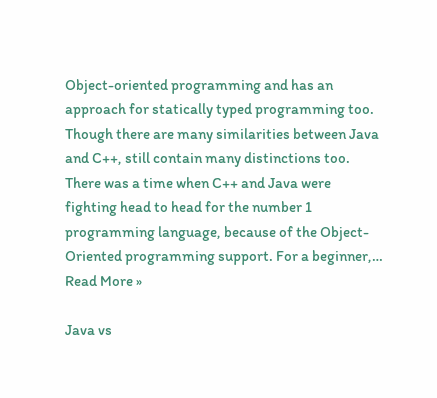Object-oriented programming and has an approach for statically typed programming too. Though there are many similarities between Java and C++, still contain many distinctions too. There was a time when C++ and Java were fighting head to head for the number 1 programming language, because of the Object-Oriented programming support. For a beginner,… Read More »

Java vs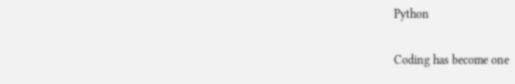Python

Coding has become one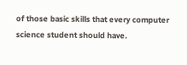of those basic skills that every computer science student should have.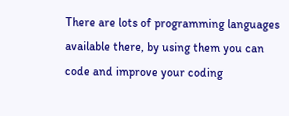There are lots of programming languages available there, by using them you can code and improve your coding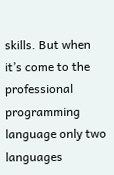skills. But when it’s come to the professional programming language only two languages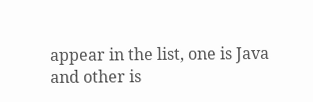appear in the list, one is Java and other is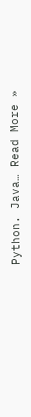Python. Java… Read More »